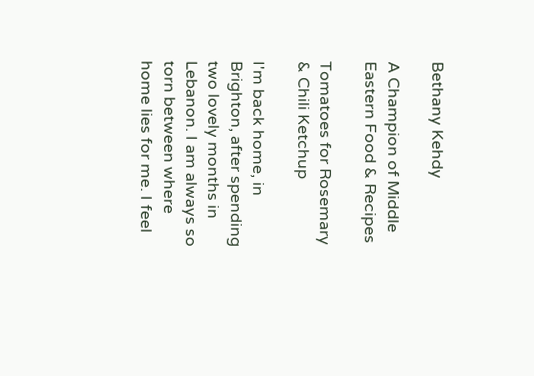Bethany Kehdy

A Champion of Middle Eastern Food & Recipes

Tomatoes for Rosemary & Chili Ketchup

I'm back home, in Brighton, after spending two lovely months in Lebanon. I am always so torn between where home lies for me. I feel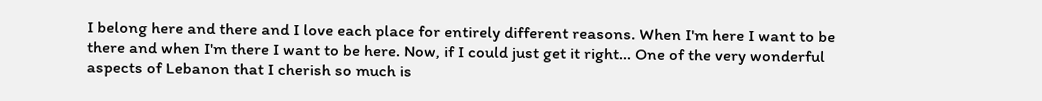I belong here and there and I love each place for entirely different reasons. When I'm here I want to be there and when I'm there I want to be here. Now, if I could just get it right... One of the very wonderful aspects of Lebanon that I cherish so much is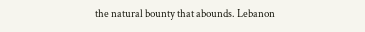the natural bounty that abounds. Lebanon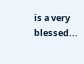is a very blessed...